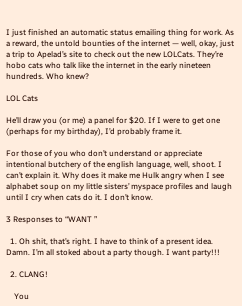I just finished an automatic status emailing thing for work. As a reward, the untold bounties of the internet — well, okay, just a trip to Apelad’s site to check out the new LOLCats. They’re hobo cats who talk like the internet in the early nineteen hundreds. Who knew?

LOL Cats

He’ll draw you (or me) a panel for $20. If I were to get one (perhaps for my birthday), I’d probably frame it.

For those of you who don’t understand or appreciate intentional butchery of the english language, well, shoot. I can’t explain it. Why does it make me Hulk angry when I see alphabet soup on my little sisters’ myspace profiles and laugh until I cry when cats do it. I don’t know.

3 Responses to “WANT ”

  1. Oh shit, that’s right. I have to think of a present idea. Damn. I’m all stoked about a party though. I want party!!!

  2. CLANG!

    You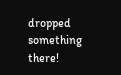dropped something there!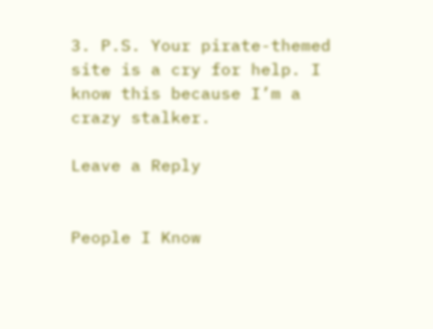3. P.S. Your pirate-themed site is a cry for help. I know this because I’m a crazy stalker.

Leave a Reply


People I Know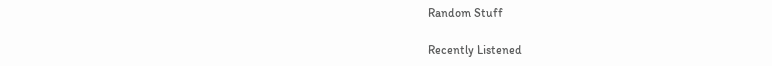Random Stuff

Recently Listened